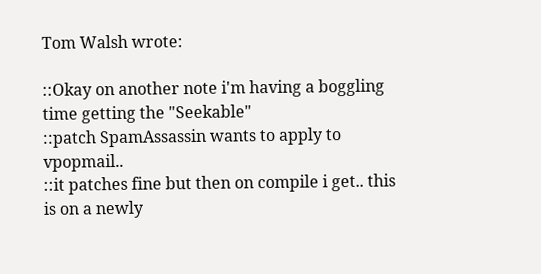Tom Walsh wrote:

::Okay on another note i'm having a boggling time getting the "Seekable"
::patch SpamAssassin wants to apply to vpopmail..
::it patches fine but then on compile i get.. this is on a newly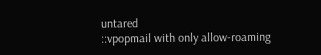untared
::vpopmail with only allow-roaming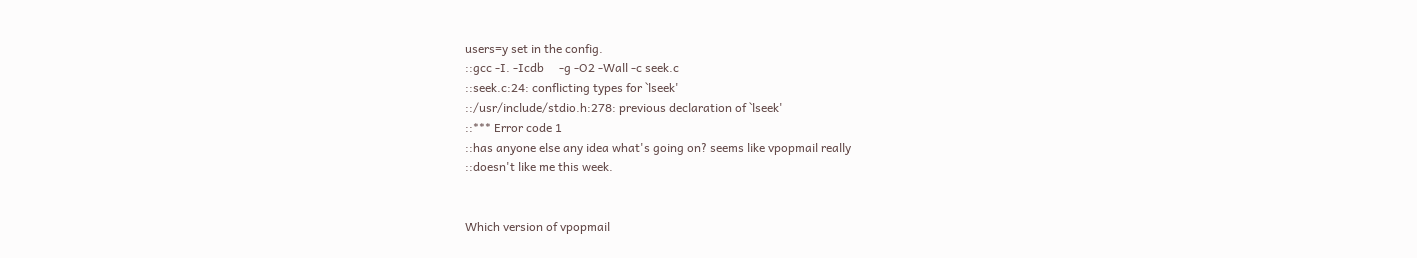users=y set in the config.
::gcc -I. -Icdb     -g -O2 -Wall -c seek.c
::seek.c:24: conflicting types for `lseek'
::/usr/include/stdio.h:278: previous declaration of `lseek'
::*** Error code 1
::has anyone else any idea what's going on? seems like vpopmail really
::doesn't like me this week.


Which version of vpopmail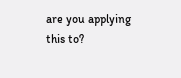are you applying this to?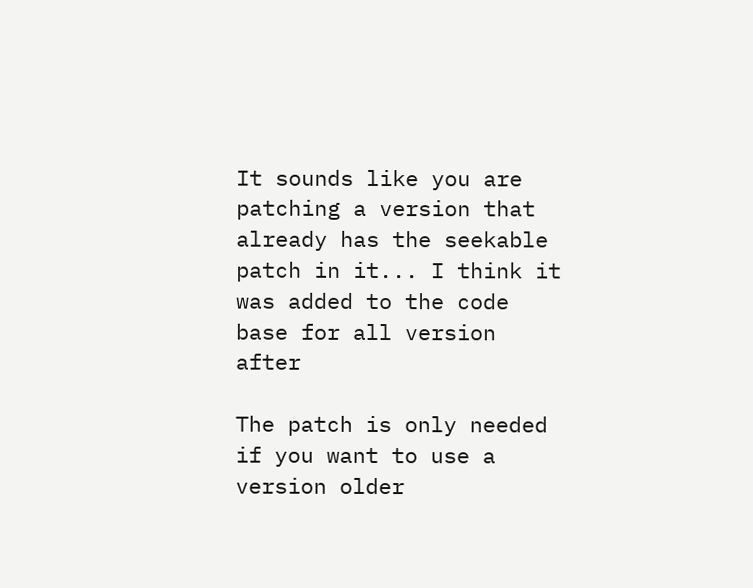It sounds like you are patching a version that already has the seekable
patch in it... I think it was added to the code base for all version after

The patch is only needed if you want to use a version older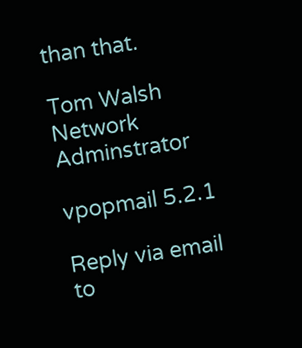than that.

Tom Walsh
Network Adminstrator

vpopmail 5.2.1

Reply via email to